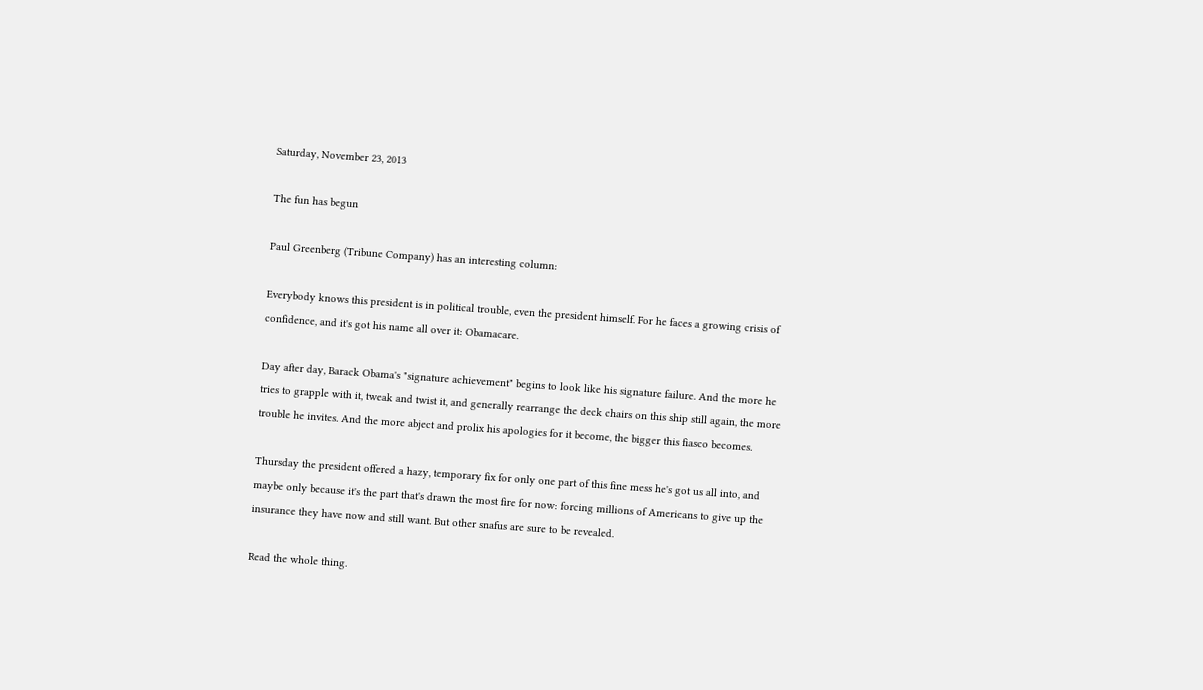Saturday, November 23, 2013

The fun has begun

Paul Greenberg (Tribune Company) has an interesting column:

Everybody knows this president is in political trouble, even the president himself. For he faces a growing crisis of confidence, and it's got his name all over it: Obamacare.

Day after day, Barack Obama's "signature achievement" begins to look like his signature failure. And the more he tries to grapple with it, tweak and twist it, and generally rearrange the deck chairs on this ship still again, the more trouble he invites. And the more abject and prolix his apologies for it become, the bigger this fiasco becomes.

Thursday the president offered a hazy, temporary fix for only one part of this fine mess he's got us all into, and maybe only because it's the part that's drawn the most fire for now: forcing millions of Americans to give up the insurance they have now and still want. But other snafus are sure to be revealed.

Read the whole thing.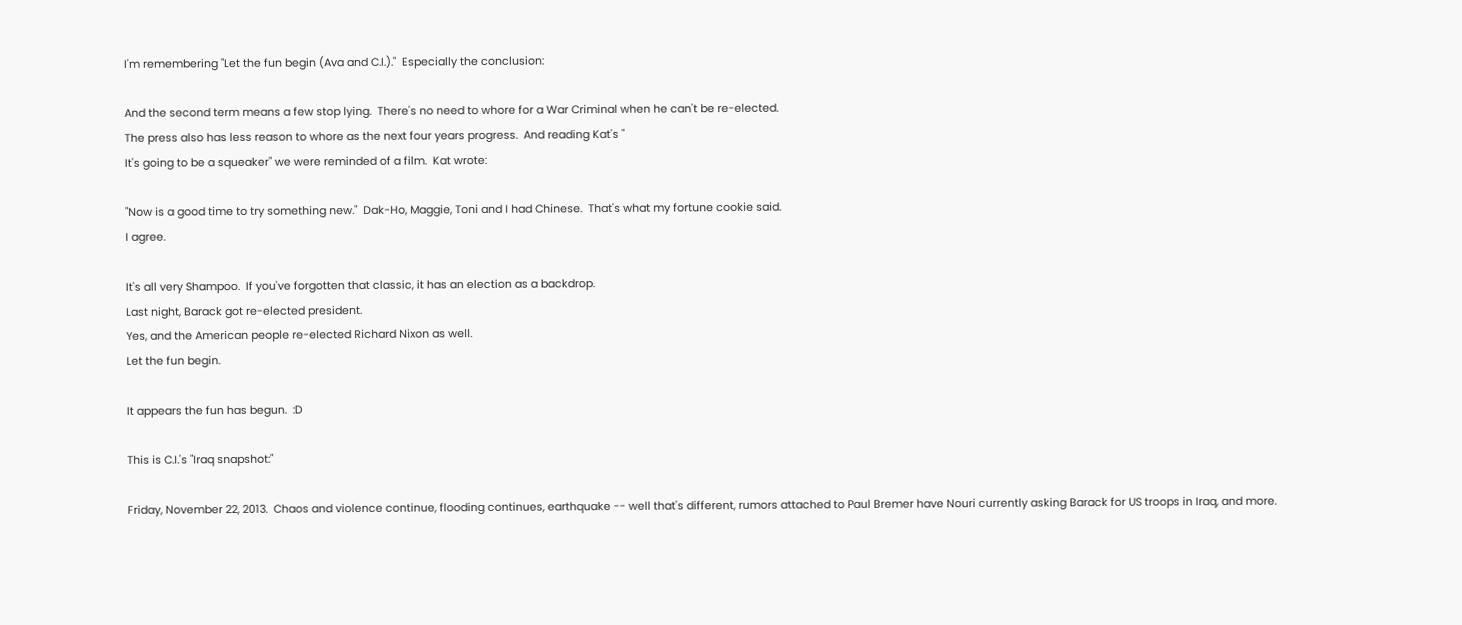I'm remembering "Let the fun begin (Ava and C.I.)."  Especially the conclusion:

And the second term means a few stop lying.  There's no need to whore for a War Criminal when he can't be re-elected.
The press also has less reason to whore as the next four years progress.  And reading Kat's "
It's going to be a squeaker" we were reminded of a film.  Kat wrote:

"Now is a good time to try something new."  Dak-Ho, Maggie, Toni and I had Chinese.  That's what my fortune cookie said.
I agree.

It's all very Shampoo.  If you've forgotten that classic, it has an election as a backdrop.
Last night, Barack got re-elected president.
Yes, and the American people re-elected Richard Nixon as well.
Let the fun begin.

It appears the fun has begun.  :D

This is C.I.'s "Iraq snapshot:"

Friday, November 22, 2013.  Chaos and violence continue, flooding continues, earthquake -- well that's different, rumors attached to Paul Bremer have Nouri currently asking Barack for US troops in Iraq, and more.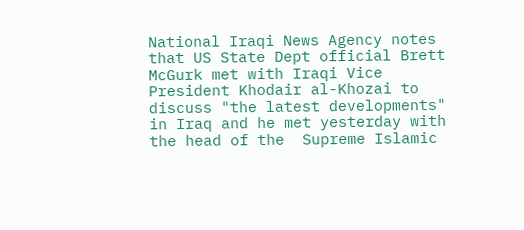National Iraqi News Agency notes that US State Dept official Brett McGurk met with Iraqi Vice President Khodair al-Khozai to discuss "the latest developments" in Iraq and he met yesterday with the head of the  Supreme Islamic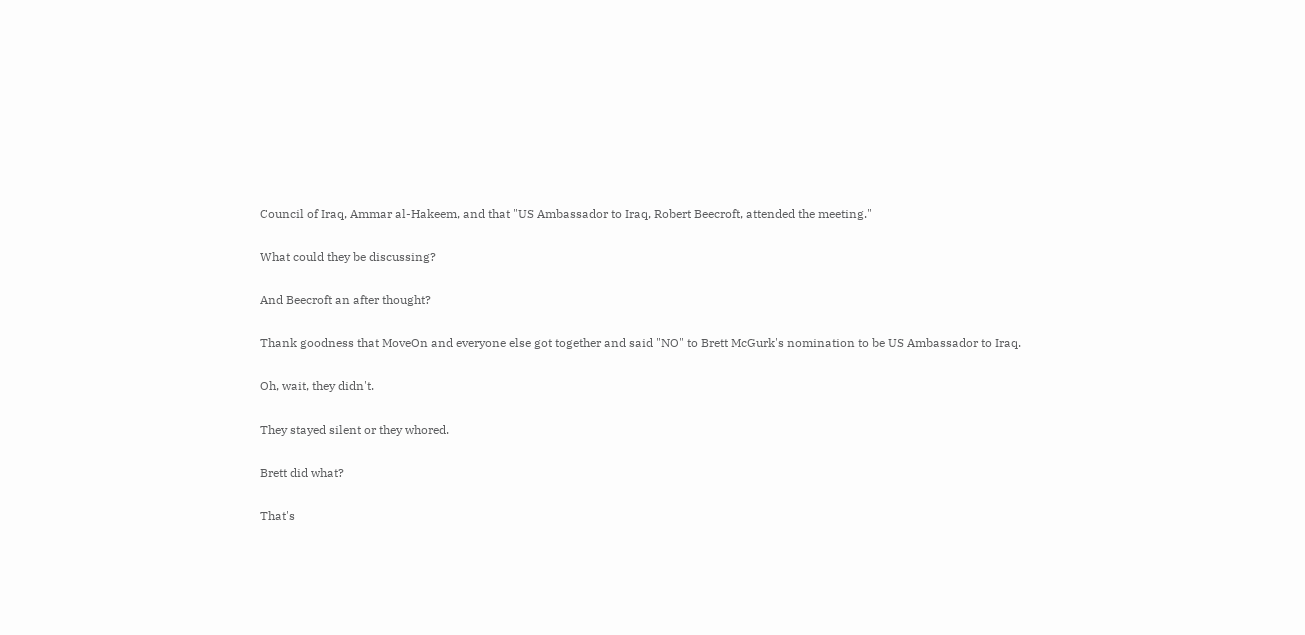Council of Iraq, Ammar al-Hakeem, and that "US Ambassador to Iraq, Robert Beecroft, attended the meeting."

What could they be discussing?

And Beecroft an after thought?

Thank goodness that MoveOn and everyone else got together and said "NO" to Brett McGurk's nomination to be US Ambassador to Iraq.

Oh, wait, they didn't.

They stayed silent or they whored.

Brett did what?

That's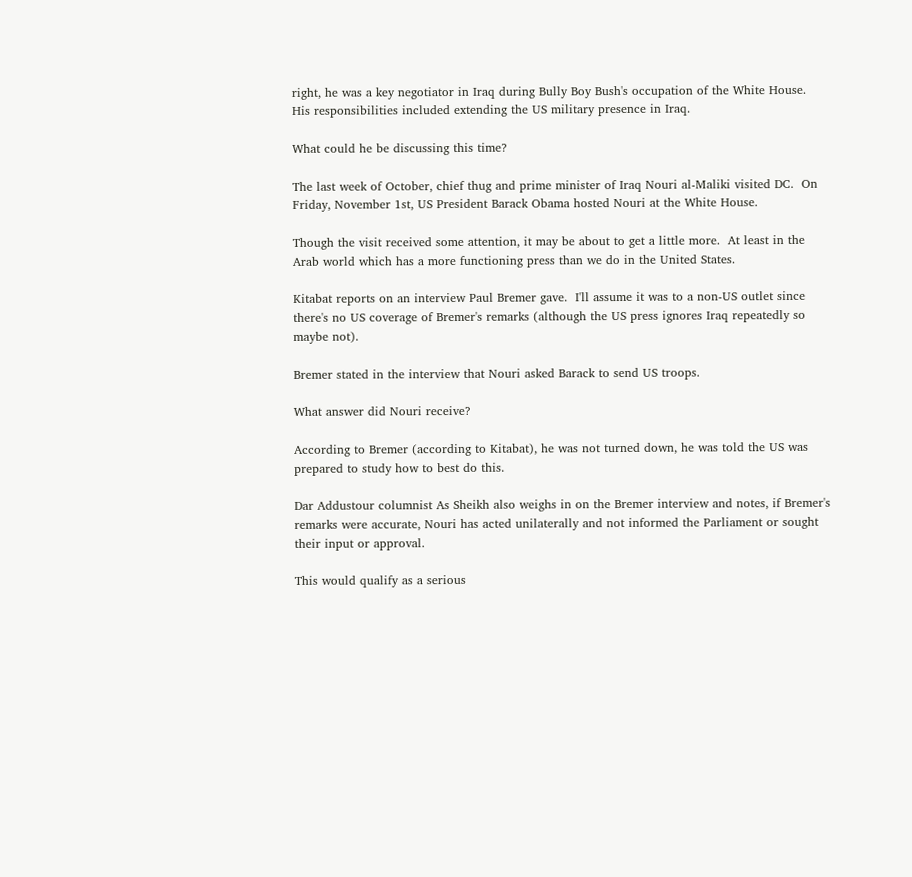right, he was a key negotiator in Iraq during Bully Boy Bush's occupation of the White House.  His responsibilities included extending the US military presence in Iraq.

What could he be discussing this time?

The last week of October, chief thug and prime minister of Iraq Nouri al-Maliki visited DC.  On Friday, November 1st, US President Barack Obama hosted Nouri at the White House.

Though the visit received some attention, it may be about to get a little more.  At least in the Arab world which has a more functioning press than we do in the United States.

Kitabat reports on an interview Paul Bremer gave.  I'll assume it was to a non-US outlet since there's no US coverage of Bremer's remarks (although the US press ignores Iraq repeatedly so maybe not).

Bremer stated in the interview that Nouri asked Barack to send US troops.

What answer did Nouri receive?

According to Bremer (according to Kitabat), he was not turned down, he was told the US was prepared to study how to best do this.

Dar Addustour columnist As Sheikh also weighs in on the Bremer interview and notes, if Bremer's remarks were accurate, Nouri has acted unilaterally and not informed the Parliament or sought their input or approval.

This would qualify as a serious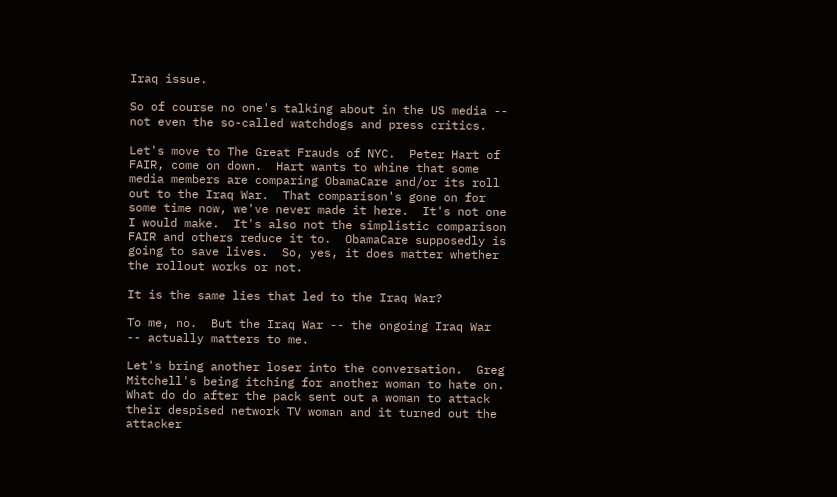Iraq issue.

So of course no one's talking about in the US media -- not even the so-called watchdogs and press critics.

Let's move to The Great Frauds of NYC.  Peter Hart of FAIR, come on down.  Hart wants to whine that some media members are comparing ObamaCare and/or its roll out to the Iraq War.  That comparison's gone on for some time now, we've never made it here.  It's not one I would make.  It's also not the simplistic comparison FAIR and others reduce it to.  ObamaCare supposedly is going to save lives.  So, yes, it does matter whether the rollout works or not.

It is the same lies that led to the Iraq War?

To me, no.  But the Iraq War -- the ongoing Iraq War -- actually matters to me.

Let's bring another loser into the conversation.  Greg Mitchell's being itching for another woman to hate on.  What do do after the pack sent out a woman to attack their despised network TV woman and it turned out the attacker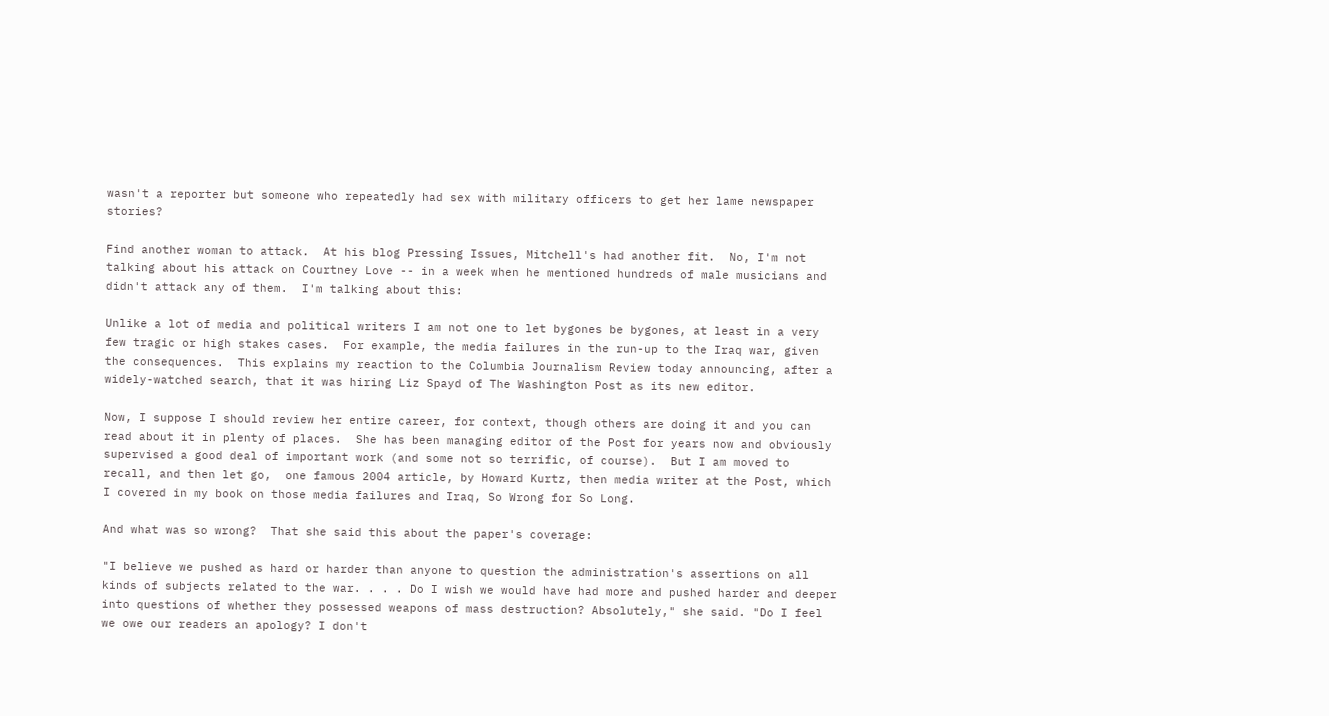wasn't a reporter but someone who repeatedly had sex with military officers to get her lame newspaper stories?

Find another woman to attack.  At his blog Pressing Issues, Mitchell's had another fit.  No, I'm not talking about his attack on Courtney Love -- in a week when he mentioned hundreds of male musicians and didn't attack any of them.  I'm talking about this:

Unlike a lot of media and political writers I am not one to let bygones be bygones, at least in a very few tragic or high stakes cases.  For example, the media failures in the run-up to the Iraq war, given the consequences.  This explains my reaction to the Columbia Journalism Review today announcing, after a widely-watched search, that it was hiring Liz Spayd of The Washington Post as its new editor.

Now, I suppose I should review her entire career, for context, though others are doing it and you can read about it in plenty of places.  She has been managing editor of the Post for years now and obviously supervised a good deal of important work (and some not so terrific, of course).  But I am moved to recall, and then let go,  one famous 2004 article, by Howard Kurtz, then media writer at the Post, which I covered in my book on those media failures and Iraq, So Wrong for So Long.

And what was so wrong?  That she said this about the paper's coverage:

"I believe we pushed as hard or harder than anyone to question the administration's assertions on all kinds of subjects related to the war. . . . Do I wish we would have had more and pushed harder and deeper into questions of whether they possessed weapons of mass destruction? Absolutely," she said. "Do I feel we owe our readers an apology? I don't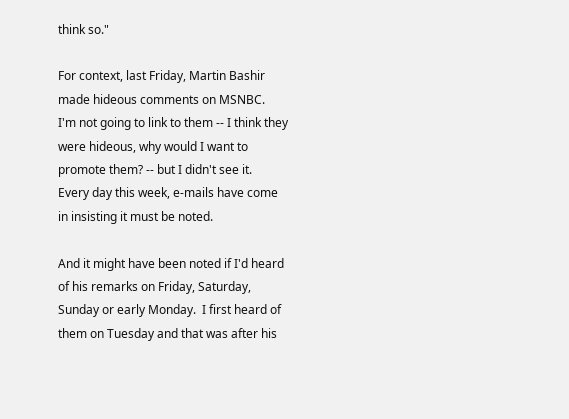think so."

For context, last Friday, Martin Bashir made hideous comments on MSNBC.  I'm not going to link to them -- I think they were hideous, why would I want to promote them? -- but I didn't see it.  Every day this week, e-mails have come in insisting it must be noted.

And it might have been noted if I'd heard of his remarks on Friday, Saturday, Sunday or early Monday.  I first heard of them on Tuesday and that was after his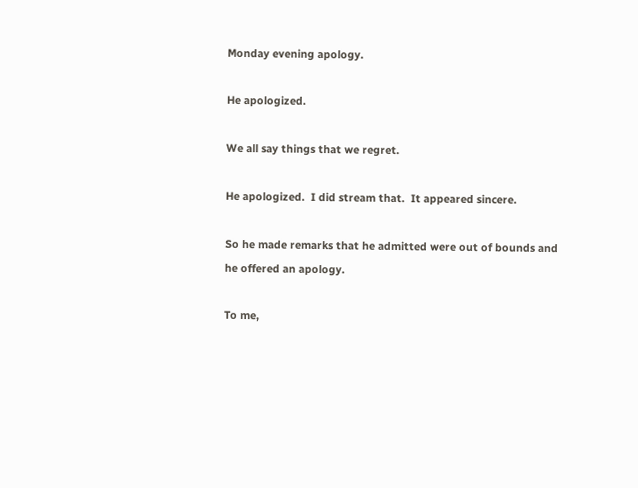Monday evening apology.

He apologized.

We all say things that we regret.

He apologized.  I did stream that.  It appeared sincere.

So he made remarks that he admitted were out of bounds and he offered an apology.

To me,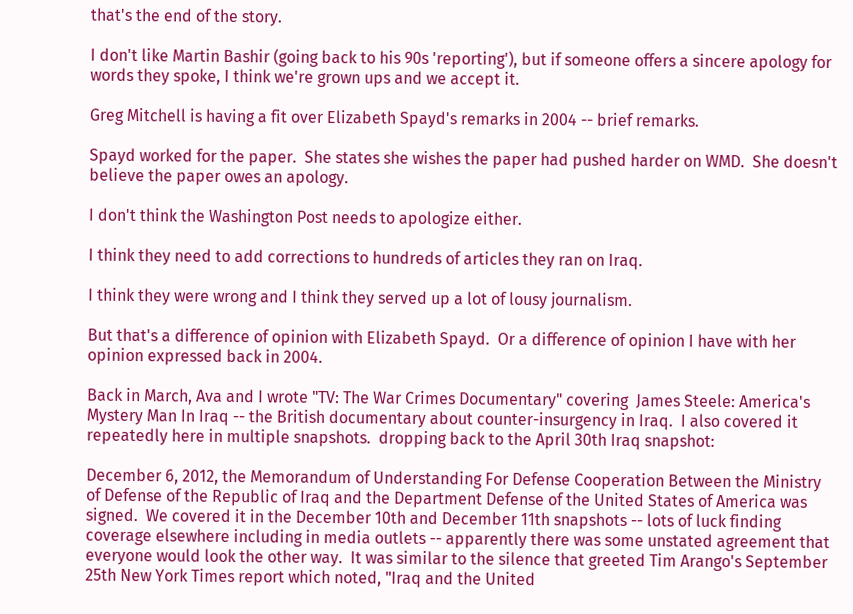that's the end of the story.

I don't like Martin Bashir (going back to his 90s 'reporting'), but if someone offers a sincere apology for words they spoke, I think we're grown ups and we accept it.

Greg Mitchell is having a fit over Elizabeth Spayd's remarks in 2004 -- brief remarks.

Spayd worked for the paper.  She states she wishes the paper had pushed harder on WMD.  She doesn't believe the paper owes an apology.

I don't think the Washington Post needs to apologize either.

I think they need to add corrections to hundreds of articles they ran on Iraq.

I think they were wrong and I think they served up a lot of lousy journalism.

But that's a difference of opinion with Elizabeth Spayd.  Or a difference of opinion I have with her opinion expressed back in 2004.

Back in March, Ava and I wrote "TV: The War Crimes Documentary" covering  James Steele: America's Mystery Man In Iraq -- the British documentary about counter-insurgency in Iraq.  I also covered it repeatedly here in multiple snapshots.  dropping back to the April 30th Iraq snapshot:

December 6, 2012, the Memorandum of Understanding For Defense Cooperation Between the Ministry of Defense of the Republic of Iraq and the Department Defense of the United States of America was signed.  We covered it in the December 10th and December 11th snapshots -- lots of luck finding coverage elsewhere including in media outlets -- apparently there was some unstated agreement that everyone would look the other way.  It was similar to the silence that greeted Tim Arango's September 25th New York Times report which noted, "Iraq and the United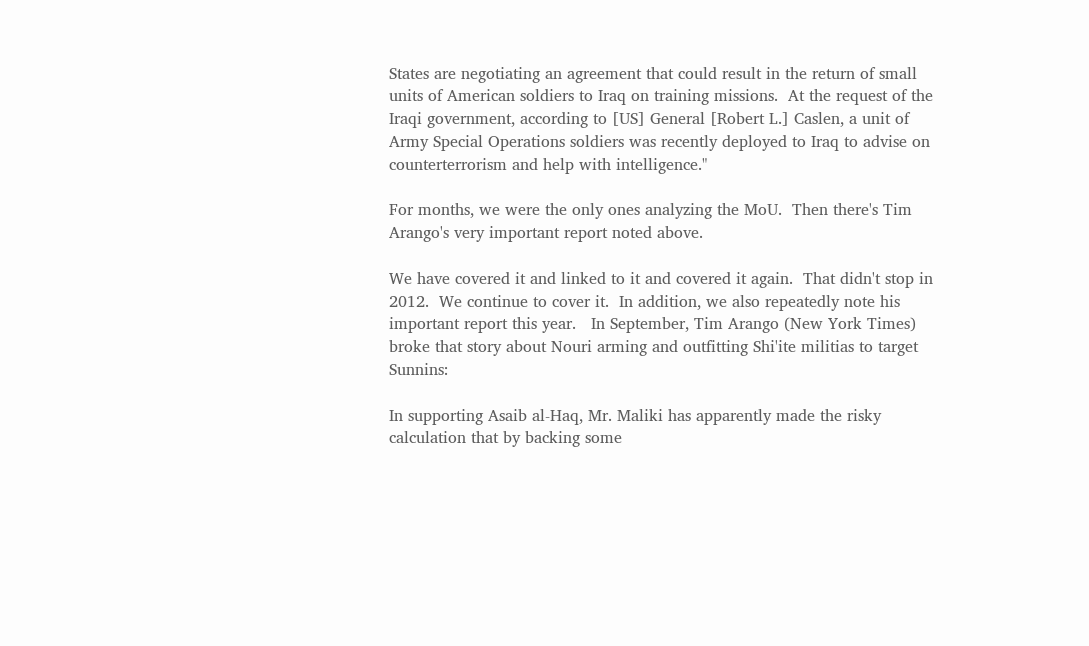States are negotiating an agreement that could result in the return of small units of American soldiers to Iraq on training missions.  At the request of the Iraqi government, according to [US] General [Robert L.] Caslen, a unit of Army Special Operations soldiers was recently deployed to Iraq to advise on counterterrorism and help with intelligence."

For months, we were the only ones analyzing the MoU.  Then there's Tim Arango's very important report noted above.

We have covered it and linked to it and covered it again.  That didn't stop in 2012.  We continue to cover it.  In addition, we also repeatedly note his important report this year.   In September, Tim Arango (New York Times) broke that story about Nouri arming and outfitting Shi'ite militias to target Sunnins:

In supporting Asaib al-Haq, Mr. Maliki has apparently made the risky calculation that by backing some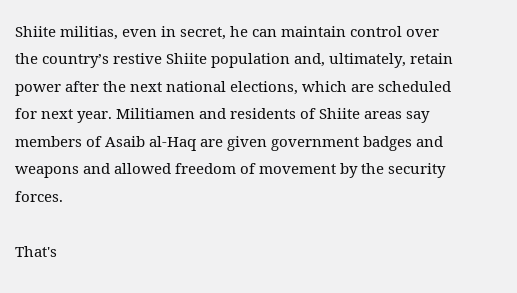Shiite militias, even in secret, he can maintain control over the country’s restive Shiite population and, ultimately, retain power after the next national elections, which are scheduled for next year. Militiamen and residents of Shiite areas say members of Asaib al-Haq are given government badges and weapons and allowed freedom of movement by the security forces.

That's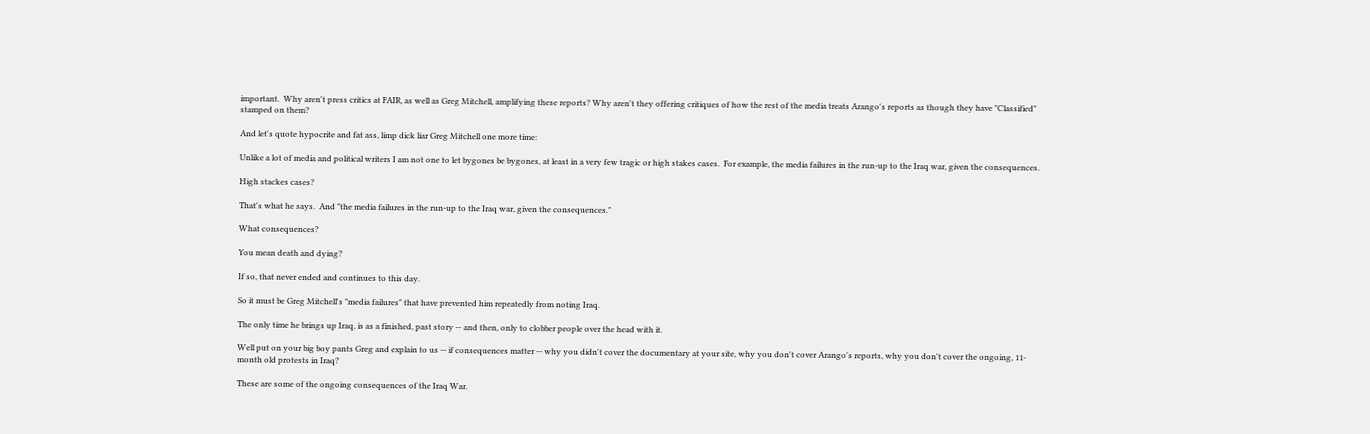important.  Why aren't press critics at FAIR, as well as Greg Mitchell, amplifying these reports? Why aren't they offering critiques of how the rest of the media treats Arango's reports as though they have "Classified" stamped on them?

And let's quote hypocrite and fat ass, limp dick liar Greg Mitchell one more time:

Unlike a lot of media and political writers I am not one to let bygones be bygones, at least in a very few tragic or high stakes cases.  For example, the media failures in the run-up to the Iraq war, given the consequences.

High stackes cases?

That's what he says.  And "the media failures in the run-up to the Iraq war, given the consequences."

What consequences?

You mean death and dying?

If so, that never ended and continues to this day.

So it must be Greg Mitchell's "media failures" that have prevented him repeatedly from noting Iraq.

The only time he brings up Iraq, is as a finished, past story -- and then, only to clobber people over the head with it.

Well put on your big boy pants Greg and explain to us -- if consequences matter -- why you didn't cover the documentary at your site, why you don't cover Arango's reports, why you don't cover the ongoing, 11-month old protests in Iraq?

These are some of the ongoing consequences of the Iraq War.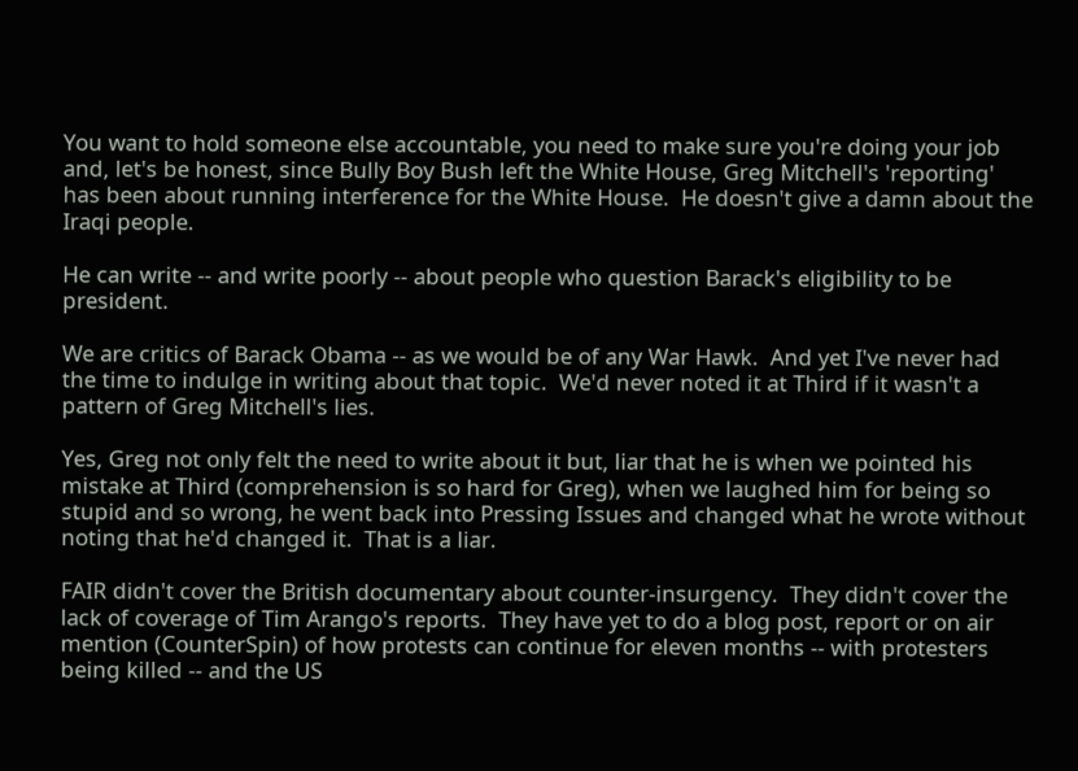You want to hold someone else accountable, you need to make sure you're doing your job and, let's be honest, since Bully Boy Bush left the White House, Greg Mitchell's 'reporting' has been about running interference for the White House.  He doesn't give a damn about the Iraqi people.

He can write -- and write poorly -- about people who question Barack's eligibility to be president.

We are critics of Barack Obama -- as we would be of any War Hawk.  And yet I've never had the time to indulge in writing about that topic.  We'd never noted it at Third if it wasn't a pattern of Greg Mitchell's lies.

Yes, Greg not only felt the need to write about it but, liar that he is when we pointed his mistake at Third (comprehension is so hard for Greg), when we laughed him for being so stupid and so wrong, he went back into Pressing Issues and changed what he wrote without noting that he'd changed it.  That is a liar.

FAIR didn't cover the British documentary about counter-insurgency.  They didn't cover the lack of coverage of Tim Arango's reports.  They have yet to do a blog post, report or on air mention (CounterSpin) of how protests can continue for eleven months -- with protesters being killed -- and the US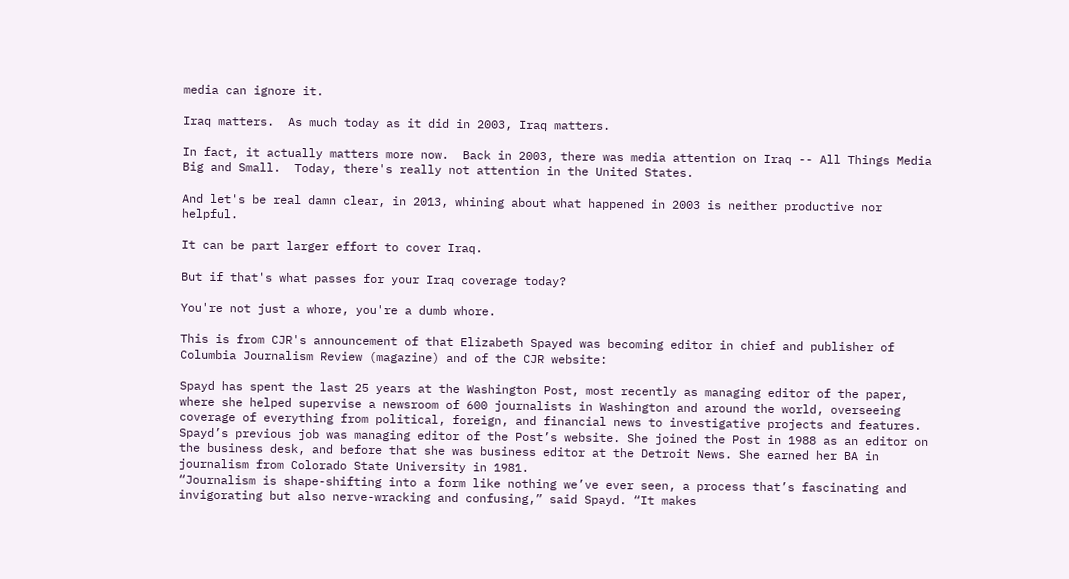media can ignore it.

Iraq matters.  As much today as it did in 2003, Iraq matters.

In fact, it actually matters more now.  Back in 2003, there was media attention on Iraq -- All Things Media Big and Small.  Today, there's really not attention in the United States.

And let's be real damn clear, in 2013, whining about what happened in 2003 is neither productive nor helpful.

It can be part larger effort to cover Iraq.

But if that's what passes for your Iraq coverage today?

You're not just a whore, you're a dumb whore.

This is from CJR's announcement of that Elizabeth Spayed was becoming editor in chief and publisher of Columbia Journalism Review (magazine) and of the CJR website:

Spayd has spent the last 25 years at the Washington Post, most recently as managing editor of the paper, where she helped supervise a newsroom of 600 journalists in Washington and around the world, overseeing coverage of everything from political, foreign, and financial news to investigative projects and features. Spayd’s previous job was managing editor of the Post’s website. She joined the Post in 1988 as an editor on the business desk, and before that she was business editor at the Detroit News. She earned her BA in journalism from Colorado State University in 1981.
“Journalism is shape-shifting into a form like nothing we’ve ever seen, a process that’s fascinating and invigorating but also nerve-wracking and confusing,” said Spayd. “It makes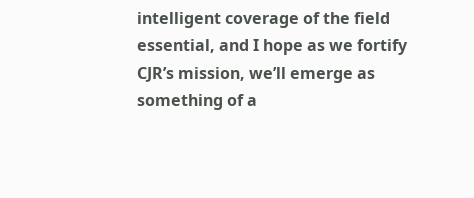intelligent coverage of the field essential, and I hope as we fortify CJR’s mission, we’ll emerge as something of a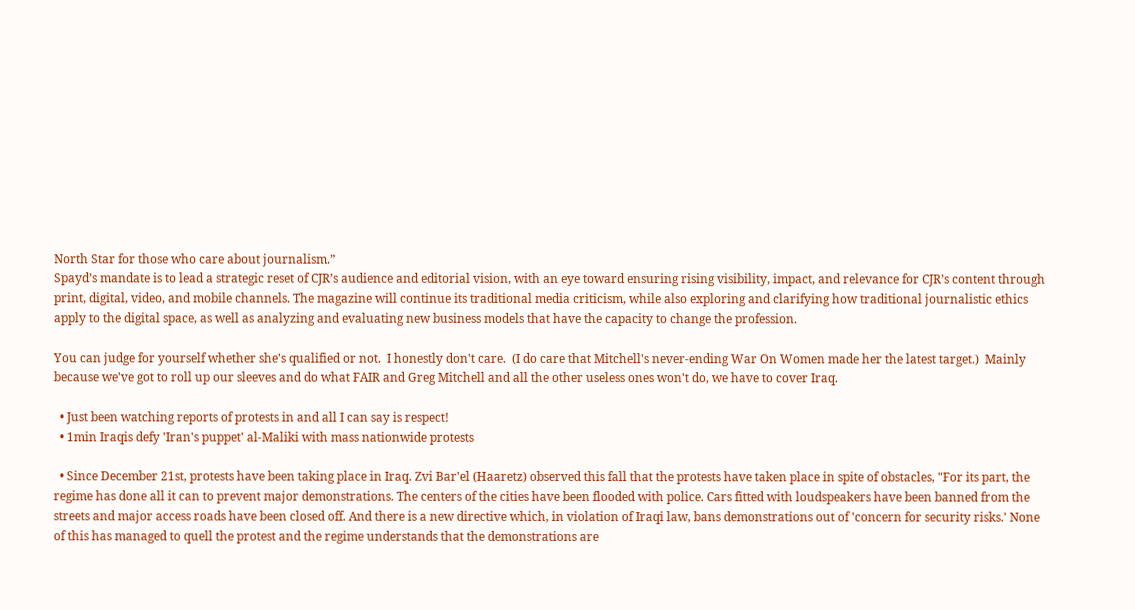North Star for those who care about journalism.”
Spayd’s mandate is to lead a strategic reset of CJR’s audience and editorial vision, with an eye toward ensuring rising visibility, impact, and relevance for CJR’s content through print, digital, video, and mobile channels. The magazine will continue its traditional media criticism, while also exploring and clarifying how traditional journalistic ethics apply to the digital space, as well as analyzing and evaluating new business models that have the capacity to change the profession.

You can judge for yourself whether she's qualified or not.  I honestly don't care.  (I do care that Mitchell's never-ending War On Women made her the latest target.)  Mainly because we've got to roll up our sleeves and do what FAIR and Greg Mitchell and all the other useless ones won't do, we have to cover Iraq.

  • Just been watching reports of protests in and all I can say is respect!
  • 1min Iraqis defy 'Iran's puppet' al-Maliki with mass nationwide protests

  • Since December 21st, protests have been taking place in Iraq. Zvi Bar'el (Haaretz) observed this fall that the protests have taken place in spite of obstacles, "For its part, the regime has done all it can to prevent major demonstrations. The centers of the cities have been flooded with police. Cars fitted with loudspeakers have been banned from the streets and major access roads have been closed off. And there is a new directive which, in violation of Iraqi law, bans demonstrations out of 'concern for security risks.' None of this has managed to quell the protest and the regime understands that the demonstrations are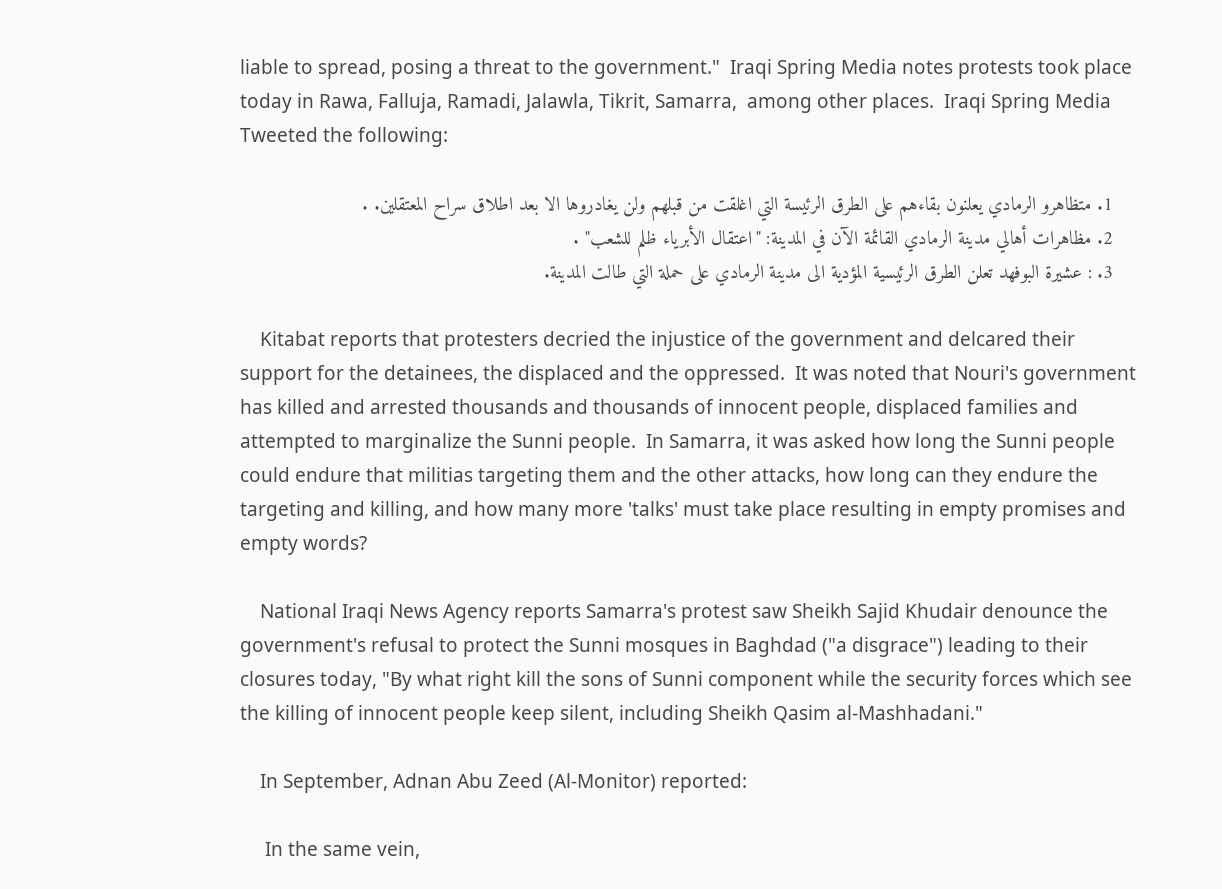liable to spread, posing a threat to the government."  Iraqi Spring Media notes protests took place today in Rawa, Falluja, Ramadi, Jalawla, Tikrit, Samarra,  among other places.  Iraqi Spring Media Tweeted the following:

    1. متظاهرو الرمادي يعلنون بقاءهم على الطرق الرئيسة التي اغلقت من قبلهم ولن يغادروها الا بعد اطلاق سراح المعتقلين. .
    2. مظاهرات أهالي مدينة الرمادي القائمة الآن في المدينة: "اعتقال الأبرياء ظلم للشعب" .
    3. : عشيرة البوفهد تعلن الطرق الرئيسية المؤدية الى مدينة الرمادي على حملة التي طالت المدينة.

    Kitabat reports that protesters decried the injustice of the government and delcared their support for the detainees, the displaced and the oppressed.  It was noted that Nouri's government has killed and arrested thousands and thousands of innocent people, displaced families and attempted to marginalize the Sunni people.  In Samarra, it was asked how long the Sunni people could endure that militias targeting them and the other attacks, how long can they endure the targeting and killing, and how many more 'talks' must take place resulting in empty promises and empty words?

    National Iraqi News Agency reports Samarra's protest saw Sheikh Sajid Khudair denounce the government's refusal to protect the Sunni mosques in Baghdad ("a disgrace") leading to their closures today, "By what right kill the sons of Sunni component while the security forces which see the killing of innocent people keep silent, including Sheikh Qasim al-Mashhadani."

    In September, Adnan Abu Zeed (Al-Monitor) reported:

     In the same vein,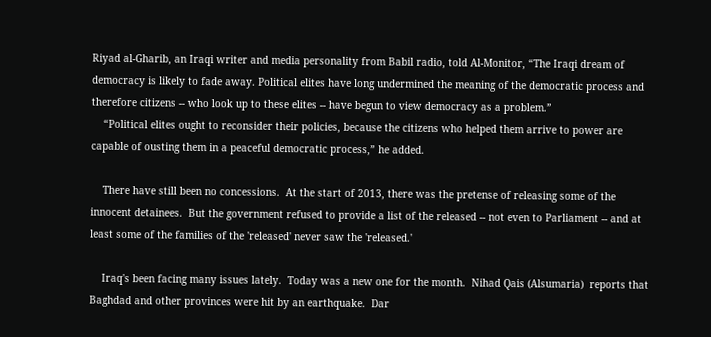Riyad al-Gharib, an Iraqi writer and media personality from Babil radio, told Al-Monitor, “The Iraqi dream of democracy is likely to fade away. Political elites have long undermined the meaning of the democratic process and therefore citizens -- who look up to these elites -- have begun to view democracy as a problem.”
    “Political elites ought to reconsider their policies, because the citizens who helped them arrive to power are capable of ousting them in a peaceful democratic process,” he added.

    There have still been no concessions.  At the start of 2013, there was the pretense of releasing some of the innocent detainees.  But the government refused to provide a list of the released -- not even to Parliament -- and at least some of the families of the 'released' never saw the 'released.'

    Iraq's been facing many issues lately.  Today was a new one for the month.  Nihad Qais (Alsumaria)  reports that Baghdad and other provinces were hit by an earthquake.  Dar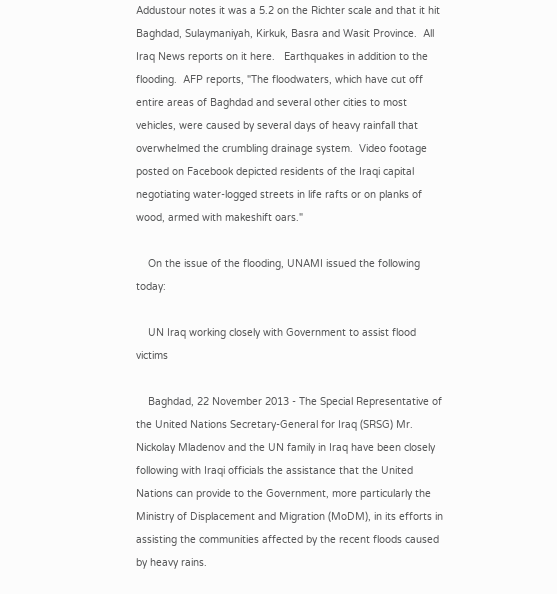Addustour notes it was a 5.2 on the Richter scale and that it hit Baghdad, Sulaymaniyah, Kirkuk, Basra and Wasit Province.  All Iraq News reports on it here.   Earthquakes in addition to the flooding.  AFP reports, "The floodwaters, which have cut off entire areas of Baghdad and several other cities to most vehicles, were caused by several days of heavy rainfall that overwhelmed the crumbling drainage system.  Video footage posted on Facebook depicted residents of the Iraqi capital negotiating water-logged streets in life rafts or on planks of wood, armed with makeshift oars."

    On the issue of the flooding, UNAMI issued the following today:

    UN Iraq working closely with Government to assist flood victims

    Baghdad, 22 November 2013 - The Special Representative of the United Nations Secretary-General for Iraq (SRSG) Mr. Nickolay Mladenov and the UN family in Iraq have been closely following with Iraqi officials the assistance that the United Nations can provide to the Government, more particularly the Ministry of Displacement and Migration (MoDM), in its efforts in assisting the communities affected by the recent floods caused by heavy rains.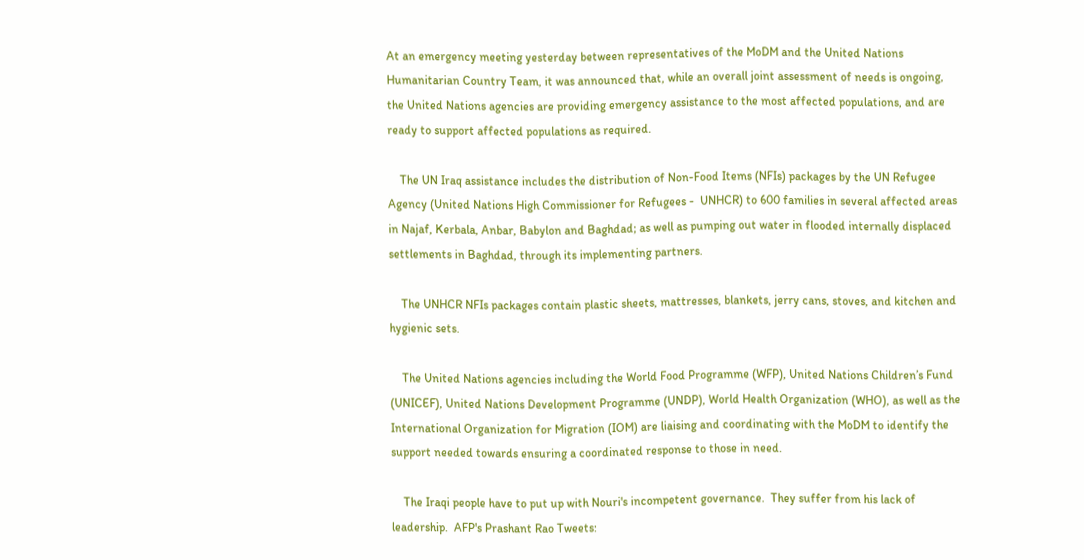At an emergency meeting yesterday between representatives of the MoDM and the United Nations Humanitarian Country Team, it was announced that, while an overall joint assessment of needs is ongoing, the United Nations agencies are providing emergency assistance to the most affected populations, and are ready to support affected populations as required.

    The UN Iraq assistance includes the distribution of Non-Food Items (NFIs) packages by the UN Refugee Agency (United Nations High Commissioner for Refugees -  UNHCR) to 600 families in several affected areas in Najaf, Kerbala, Anbar, Babylon and Baghdad; as well as pumping out water in flooded internally displaced settlements in Baghdad, through its implementing partners.

    The UNHCR NFIs packages contain plastic sheets, mattresses, blankets, jerry cans, stoves, and kitchen and hygienic sets.

    The United Nations agencies including the World Food Programme (WFP), United Nations Children’s Fund (UNICEF), United Nations Development Programme (UNDP), World Health Organization (WHO), as well as the International Organization for Migration (IOM) are liaising and coordinating with the MoDM to identify the support needed towards ensuring a coordinated response to those in need.

    The Iraqi people have to put up with Nouri's incompetent governance.  They suffer from his lack of leadership.  AFP's Prashant Rao Tweets: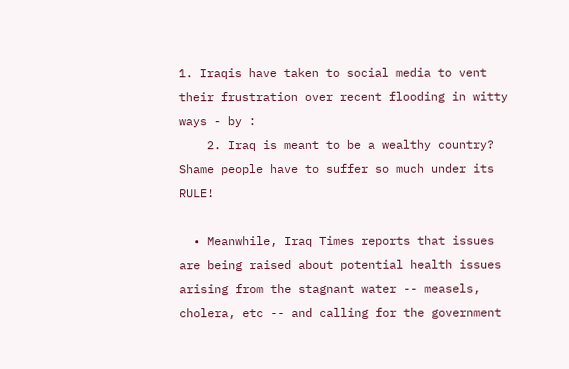1. Iraqis have taken to social media to vent their frustration over recent flooding in witty ways - by :
    2. Iraq is meant to be a wealthy country? Shame people have to suffer so much under its RULE!

  • Meanwhile, Iraq Times reports that issues are being raised about potential health issues arising from the stagnant water -- measels, cholera, etc -- and calling for the government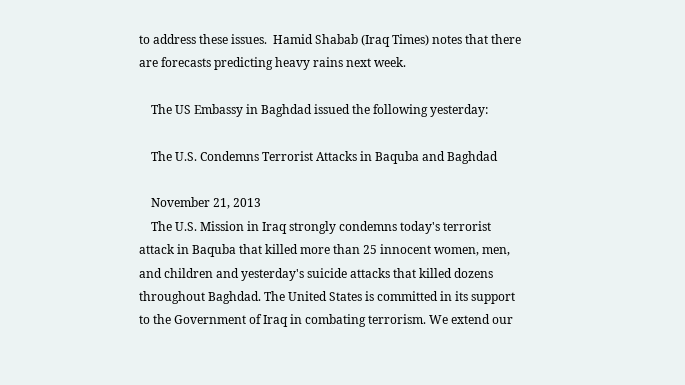to address these issues.  Hamid Shabab (Iraq Times) notes that there are forecasts predicting heavy rains next week.

    The US Embassy in Baghdad issued the following yesterday:

    The U.S. Condemns Terrorist Attacks in Baquba and Baghdad

    November 21, 2013
    The U.S. Mission in Iraq strongly condemns today's terrorist attack in Baquba that killed more than 25 innocent women, men, and children and yesterday's suicide attacks that killed dozens throughout Baghdad. The United States is committed in its support to the Government of Iraq in combating terrorism. We extend our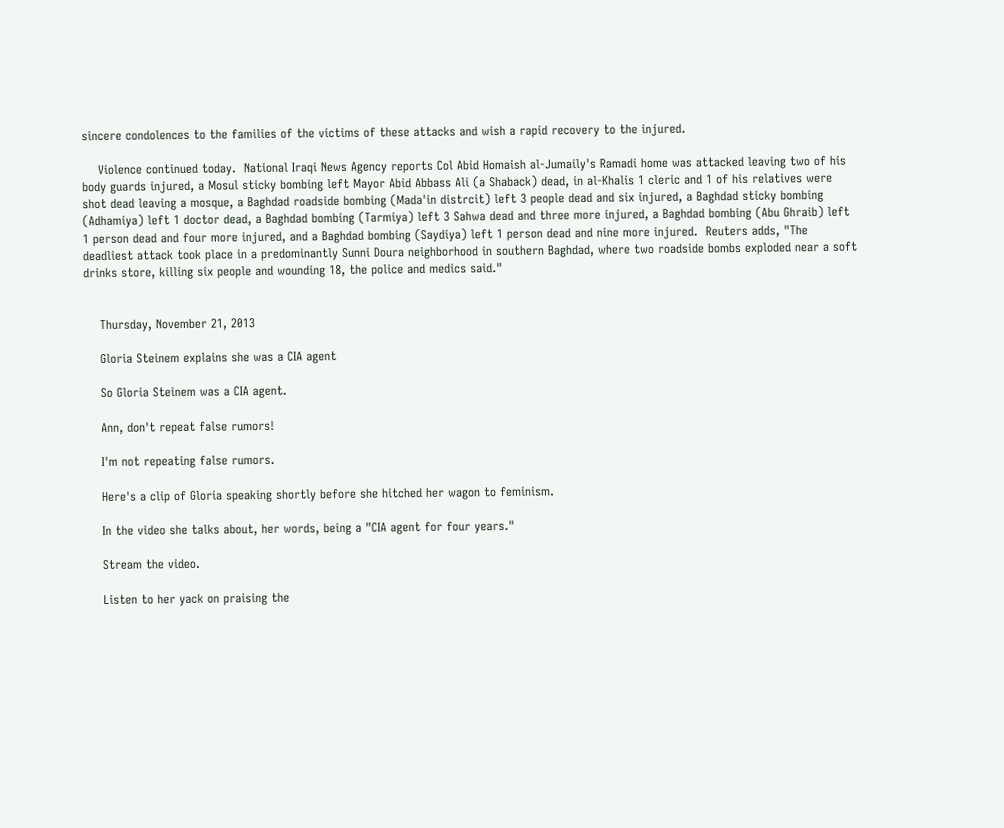sincere condolences to the families of the victims of these attacks and wish a rapid recovery to the injured.

    Violence continued today.  National Iraqi News Agency reports Col Abid Homaish al-Jumaily's Ramadi home was attacked leaving two of his body guards injured, a Mosul sticky bombing left Mayor Abid Abbass Ali (a Shaback) dead, in al-Khalis 1 cleric and 1 of his relatives were shot dead leaving a mosque, a Baghdad roadside bombing (Mada'in distrcit) left 3 people dead and six injured, a Baghdad sticky bombing (Adhamiya) left 1 doctor dead, a Baghdad bombing (Tarmiya) left 3 Sahwa dead and three more injured, a Baghdad bombing (Abu Ghraib) left 1 person dead and four more injured, and a Baghdad bombing (Saydiya) left 1 person dead and nine more injured.  Reuters adds, "The deadliest attack took place in a predominantly Sunni Doura neighborhood in southern Baghdad, where two roadside bombs exploded near a soft drinks store, killing six people and wounding 18, the police and medics said."


    Thursday, November 21, 2013

    Gloria Steinem explains she was a CIA agent

    So Gloria Steinem was a CIA agent.

    Ann, don't repeat false rumors!

    I'm not repeating false rumors.

    Here's a clip of Gloria speaking shortly before she hitched her wagon to feminism.

    In the video she talks about, her words, being a "CIA agent for four years."

    Stream the video.

    Listen to her yack on praising the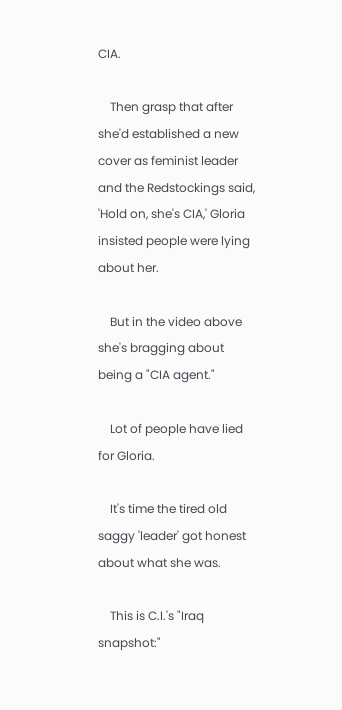CIA.

    Then grasp that after she'd established a new cover as feminist leader and the Redstockings said, 'Hold on, she's CIA,' Gloria insisted people were lying about her.

    But in the video above she's bragging about being a "CIA agent."

    Lot of people have lied for Gloria.

    It's time the tired old saggy 'leader' got honest about what she was.

    This is C.I.'s "Iraq snapshot:"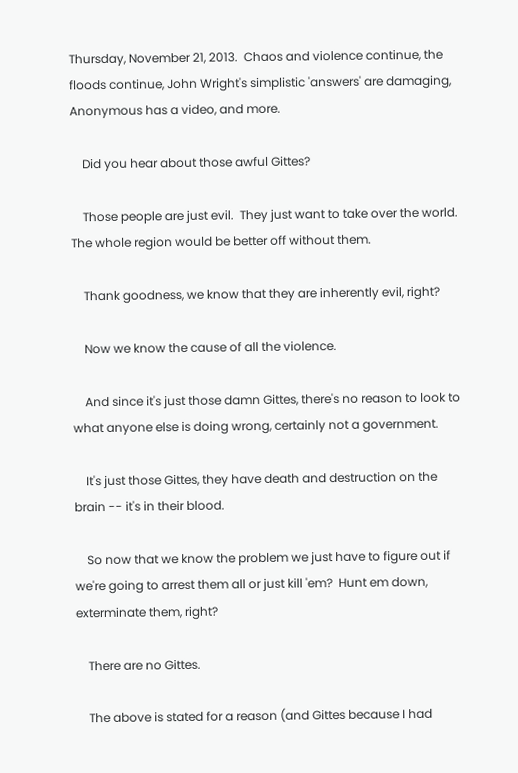Thursday, November 21, 2013.  Chaos and violence continue, the floods continue, John Wright's simplistic 'answers' are damaging, Anonymous has a video, and more.

    Did you hear about those awful Gittes?

    Those people are just evil.  They just want to take over the world.  The whole region would be better off without them.

    Thank goodness, we know that they are inherently evil, right?

    Now we know the cause of all the violence.

    And since it's just those damn Gittes, there's no reason to look to what anyone else is doing wrong, certainly not a government.

    It's just those Gittes, they have death and destruction on the brain -- it's in their blood.

    So now that we know the problem we just have to figure out if we're going to arrest them all or just kill 'em?  Hunt em down, exterminate them, right?

    There are no Gittes.

    The above is stated for a reason (and Gittes because I had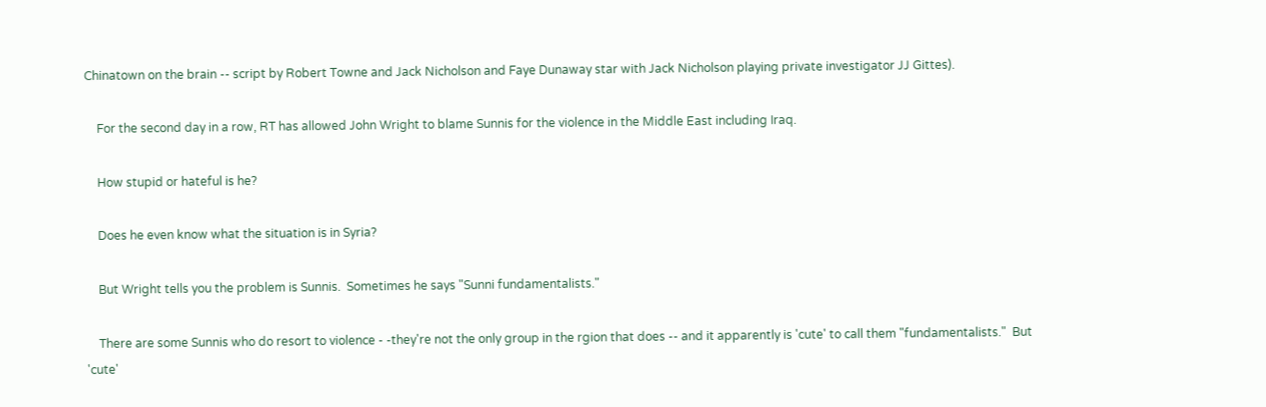Chinatown on the brain -- script by Robert Towne and Jack Nicholson and Faye Dunaway star with Jack Nicholson playing private investigator JJ Gittes).

    For the second day in a row, RT has allowed John Wright to blame Sunnis for the violence in the Middle East including Iraq.

    How stupid or hateful is he?

    Does he even know what the situation is in Syria?

    But Wright tells you the problem is Sunnis.  Sometimes he says "Sunni fundamentalists."

    There are some Sunnis who do resort to violence - -they're not the only group in the rgion that does -- and it apparently is 'cute' to call them "fundamentalists."  But 'cute'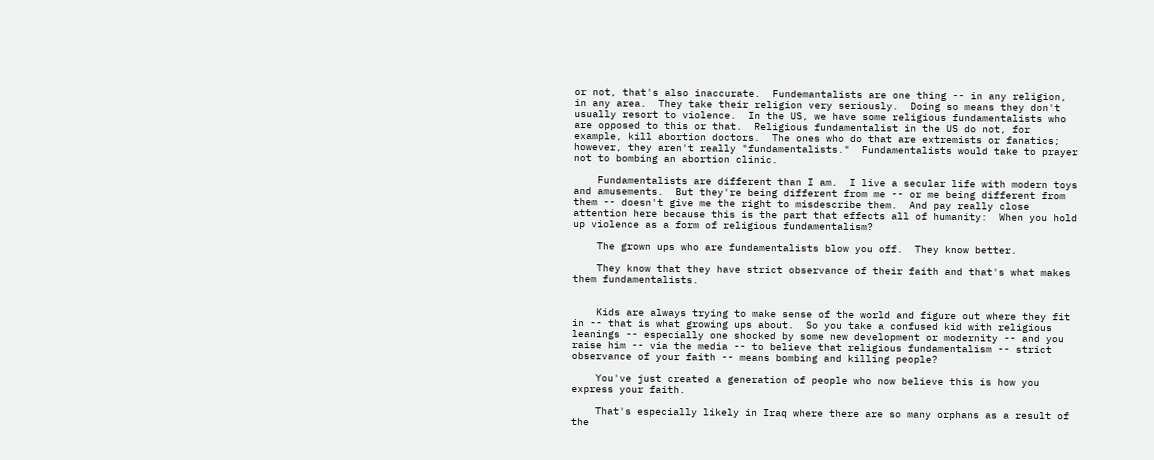or not, that's also inaccurate.  Fundemantalists are one thing -- in any religion, in any area.  They take their religion very seriously.  Doing so means they don't usually resort to violence.  In the US, we have some religious fundamentalists who are opposed to this or that.  Religious fundamentalist in the US do not, for example, kill abortion doctors.  The ones who do that are extremists or fanatics; however, they aren't really "fundamentalists."  Fundamentalists would take to prayer not to bombing an abortion clinic.

    Fundamentalists are different than I am.  I live a secular life with modern toys and amusements.  But they're being different from me -- or me being different from them -- doesn't give me the right to misdescribe them.  And pay really close attention here because this is the part that effects all of humanity:  When you hold up violence as a form of religious fundamentalism?

    The grown ups who are fundamentalists blow you off.  They know better.

    They know that they have strict observance of their faith and that's what makes them fundamentalists.


    Kids are always trying to make sense of the world and figure out where they fit in -- that is what growing ups about.  So you take a confused kid with religious leanings -- especially one shocked by some new development or modernity -- and you raise him -- via the media -- to believe that religious fundamentalism -- strict observance of your faith -- means bombing and killing people?

    You've just created a generation of people who now believe this is how you express your faith.

    That's especially likely in Iraq where there are so many orphans as a result of the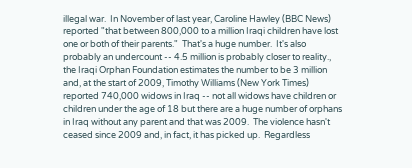illegal war.  In November of last year, Caroline Hawley (BBC News) reported "that between 800,000 to a million Iraqi children have lost one or both of their parents."  That's a huge number.  It's also probably an undercount -- 4.5 million is probably closer to reality., the Iraqi Orphan Foundation estimates the number to be 3 million and, at the start of 2009, Timothy Williams (New York Times) reported 740,000 widows in Iraq -- not all widows have children or children under the age of 18 but there are a huge number of orphans in Iraq without any parent and that was 2009.  The violence hasn't ceased since 2009 and, in fact, it has picked up.  Regardless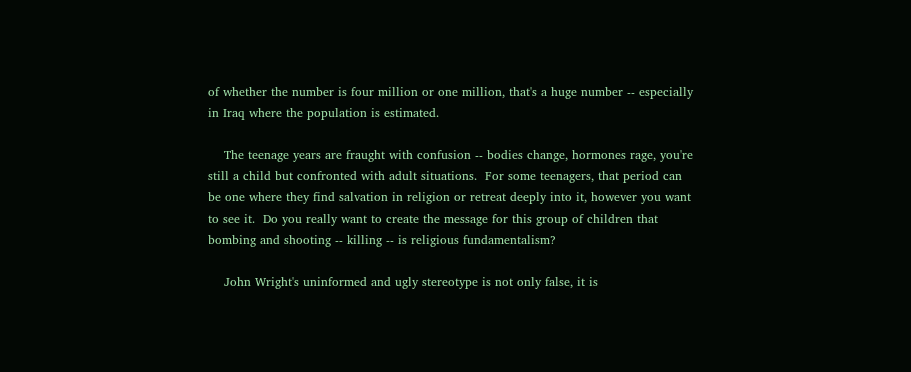of whether the number is four million or one million, that's a huge number -- especially in Iraq where the population is estimated.

    The teenage years are fraught with confusion -- bodies change, hormones rage, you're still a child but confronted with adult situations.  For some teenagers, that period can be one where they find salvation in religion or retreat deeply into it, however you want to see it.  Do you really want to create the message for this group of children that bombing and shooting -- killing -- is religious fundamentalism?

    John Wright's uninformed and ugly stereotype is not only false, it is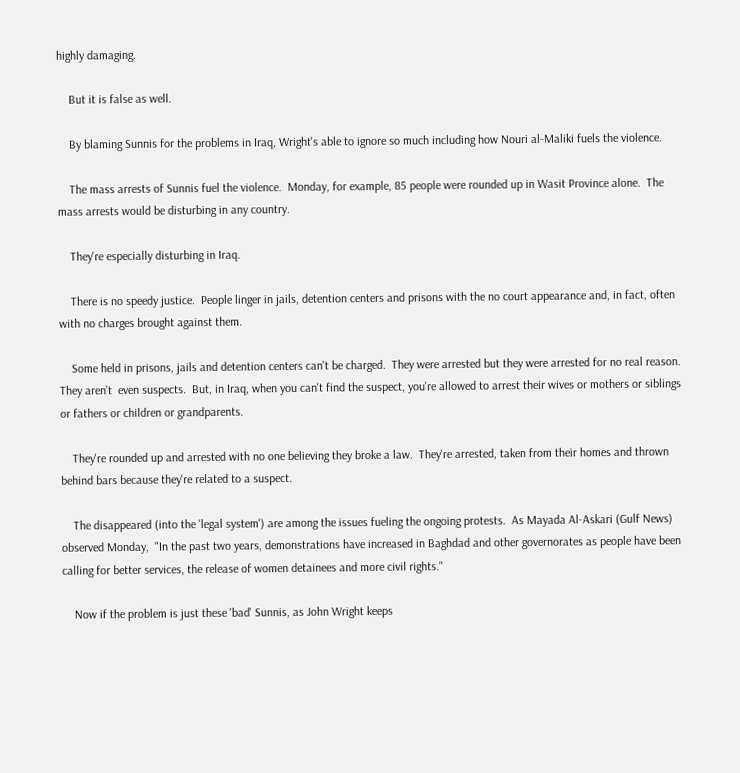highly damaging.

    But it is false as well.

    By blaming Sunnis for the problems in Iraq, Wright's able to ignore so much including how Nouri al-Maliki fuels the violence.

    The mass arrests of Sunnis fuel the violence.  Monday, for example, 85 people were rounded up in Wasit Province alone.  The mass arrests would be disturbing in any country.

    They're especially disturbing in Iraq.

    There is no speedy justice.  People linger in jails, detention centers and prisons with the no court appearance and, in fact, often with no charges brought against them.

    Some held in prisons, jails and detention centers can't be charged.  They were arrested but they were arrested for no real reason. They aren't  even suspects.  But, in Iraq, when you can't find the suspect, you're allowed to arrest their wives or mothers or siblings or fathers or children or grandparents.

    They're rounded up and arrested with no one believing they broke a law.  They're arrested, taken from their homes and thrown behind bars because they're related to a suspect.

    The disappeared (into the 'legal system') are among the issues fueling the ongoing protests.  As Mayada Al-Askari (Gulf News) observed Monday,  "In the past two years, demonstrations have increased in Baghdad and other governorates as people have been calling for better services, the release of women detainees and more civil rights."

    Now if the problem is just these 'bad' Sunnis, as John Wright keeps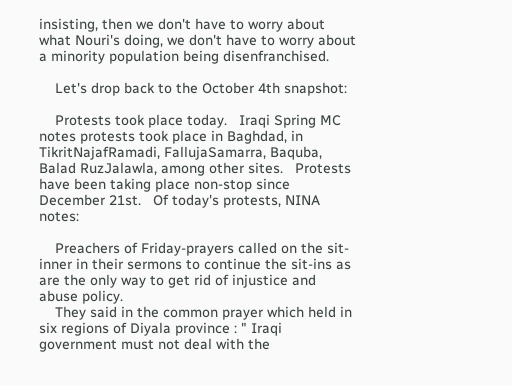insisting, then we don't have to worry about what Nouri's doing, we don't have to worry about a minority population being disenfranchised.

    Let's drop back to the October 4th snapshot:

    Protests took place today.   Iraqi Spring MC notes protests took place in Baghdad, in TikritNajafRamadi, FallujaSamarra, Baquba, Balad RuzJalawla, among other sites.   Protests have been taking place non-stop since December 21st.   Of today's protests, NINA notes:

    Preachers of Friday-prayers called on the sit-inner in their sermons to continue the sit-ins as are the only way to get rid of injustice and abuse policy.
    They said in the common prayer which held in six regions of Diyala province : " Iraqi government must not deal with the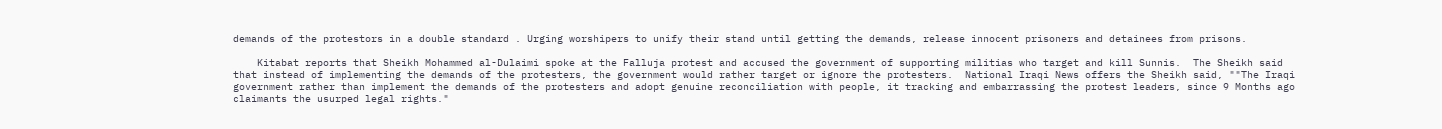demands of the protestors in a double standard . Urging worshipers to unify their stand until getting the demands, release innocent prisoners and detainees from prisons.

    Kitabat reports that Sheikh Mohammed al-Dulaimi spoke at the Falluja protest and accused the government of supporting militias who target and kill Sunnis.  The Sheikh said that instead of implementing the demands of the protesters, the government would rather target or ignore the protesters.  National Iraqi News offers the Sheikh said, ""The Iraqi government rather than implement the demands of the protesters and adopt genuine reconciliation with people, it tracking and embarrassing the protest leaders, since 9 Months ago claimants the usurped legal rights."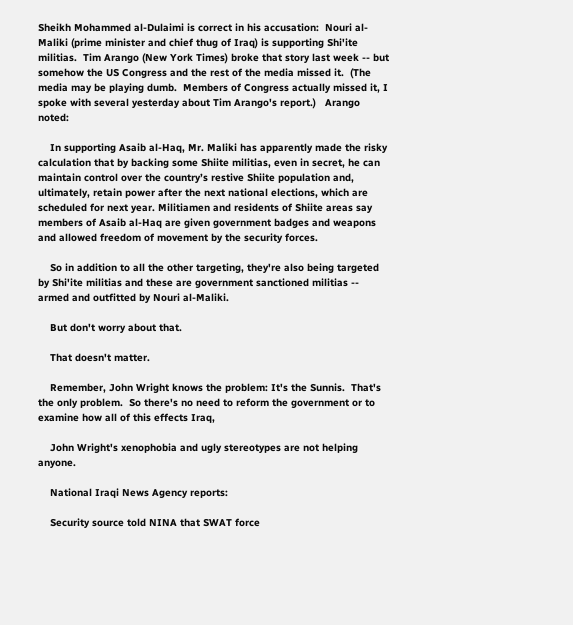Sheikh Mohammed al-Dulaimi is correct in his accusation:  Nouri al-Maliki (prime minister and chief thug of Iraq) is supporting Shi'ite militias.  Tim Arango (New York Times) broke that story last week -- but somehow the US Congress and the rest of the media missed it.  (The media may be playing dumb.  Members of Congress actually missed it, I spoke with several yesterday about Tim Arango's report.)   Arango noted:

    In supporting Asaib al-Haq, Mr. Maliki has apparently made the risky calculation that by backing some Shiite militias, even in secret, he can maintain control over the country’s restive Shiite population and, ultimately, retain power after the next national elections, which are scheduled for next year. Militiamen and residents of Shiite areas say members of Asaib al-Haq are given government badges and weapons and allowed freedom of movement by the security forces.

    So in addition to all the other targeting, they're also being targeted by Shi'ite militias and these are government sanctioned militias -- armed and outfitted by Nouri al-Maliki.

    But don't worry about that.

    That doesn't matter.

    Remember, John Wright knows the problem: It's the Sunnis.  That's the only problem.  So there's no need to reform the government or to examine how all of this effects Iraq,

    John Wright's xenophobia and ugly stereotypes are not helping anyone.

    National Iraqi News Agency reports:

    Security source told NINA that SWAT force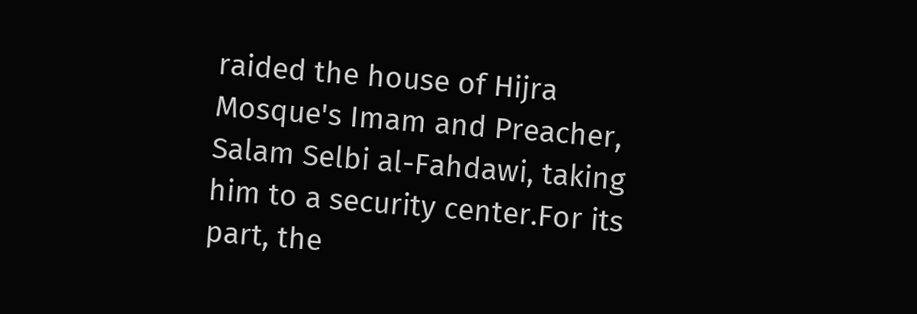raided the house of Hijra Mosque's Imam and Preacher, Salam Selbi al-Fahdawi, taking him to a security center.For its part, the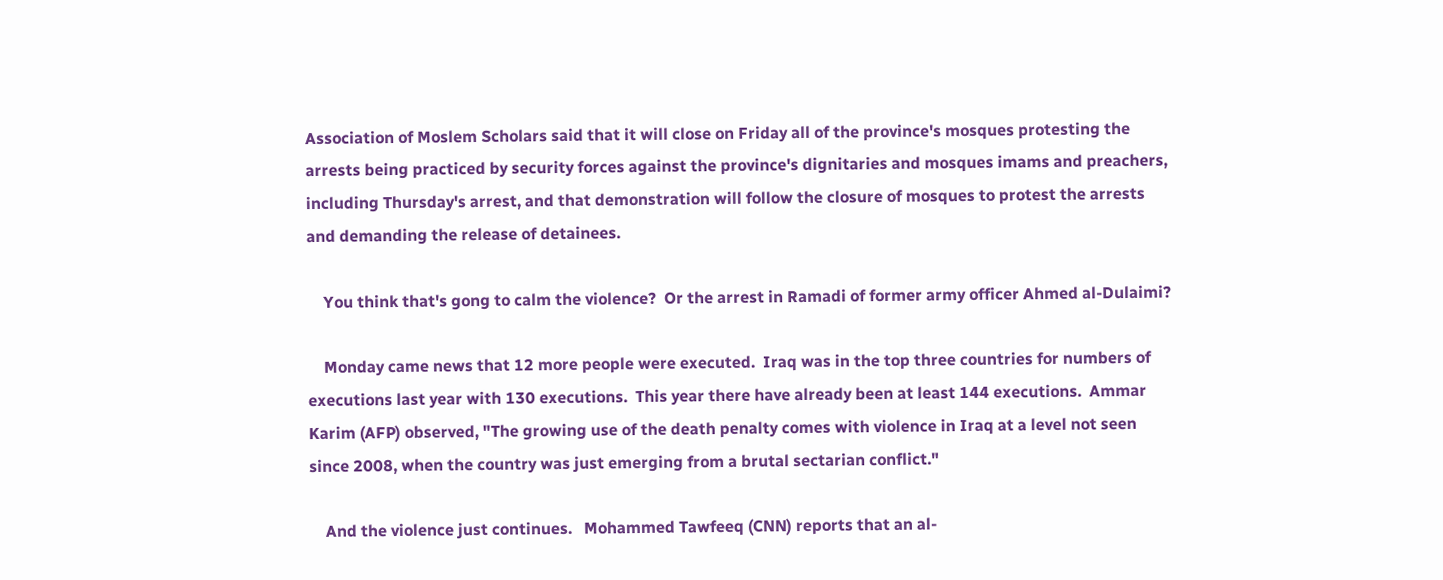Association of Moslem Scholars said that it will close on Friday all of the province's mosques protesting the arrests being practiced by security forces against the province's dignitaries and mosques imams and preachers, including Thursday's arrest, and that demonstration will follow the closure of mosques to protest the arrests and demanding the release of detainees.

    You think that's gong to calm the violence?  Or the arrest in Ramadi of former army officer Ahmed al-Dulaimi?

    Monday came news that 12 more people were executed.  Iraq was in the top three countries for numbers of executions last year with 130 executions.  This year there have already been at least 144 executions.  Ammar Karim (AFP) observed, "The growing use of the death penalty comes with violence in Iraq at a level not seen since 2008, when the country was just emerging from a brutal sectarian conflict."

    And the violence just continues.   Mohammed Tawfeeq (CNN) reports that an al-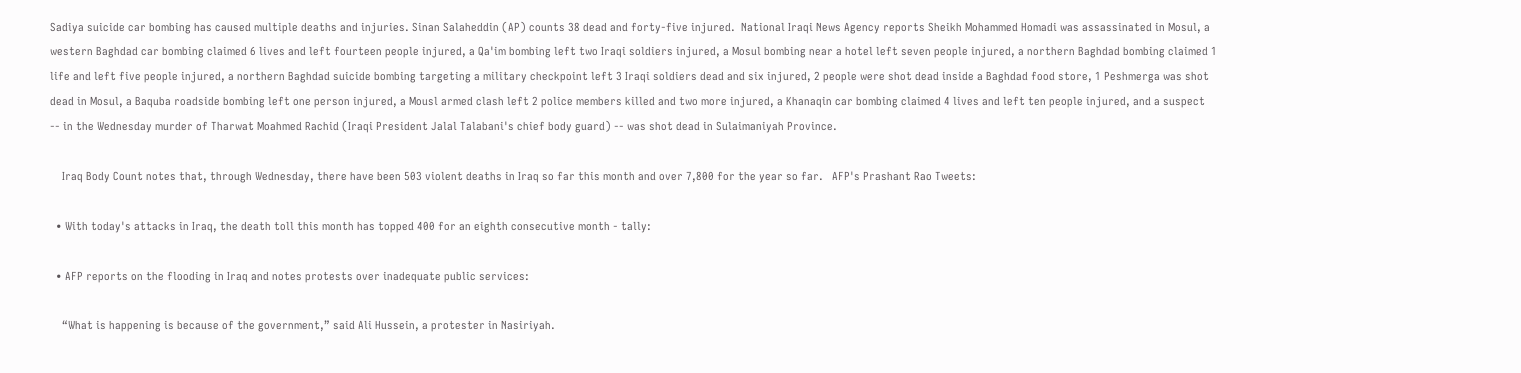Sadiya suicide car bombing has caused multiple deaths and injuries. Sinan Salaheddin (AP) counts 38 dead and forty-five injured.  National Iraqi News Agency reports Sheikh Mohammed Homadi was assassinated in Mosul, a western Baghdad car bombing claimed 6 lives and left fourteen people injured, a Qa'im bombing left two Iraqi soldiers injured, a Mosul bombing near a hotel left seven people injured, a northern Baghdad bombing claimed 1 life and left five people injured, a northern Baghdad suicide bombing targeting a military checkpoint left 3 Iraqi soldiers dead and six injured, 2 people were shot dead inside a Baghdad food store, 1 Peshmerga was shot dead in Mosul, a Baquba roadside bombing left one person injured, a Mousl armed clash left 2 police members killed and two more injured, a Khanaqin car bombing claimed 4 lives and left ten people injured, and a suspect -- in the Wednesday murder of Tharwat Moahmed Rachid (Iraqi President Jalal Talabani's chief body guard) -- was shot dead in Sulaimaniyah Province.

    Iraq Body Count notes that, through Wednesday, there have been 503 violent deaths in Iraq so far this month and over 7,800 for the year so far.   AFP's Prashant Rao Tweets:

  • With today's attacks in Iraq, the death toll this month has topped 400 for an eighth consecutive month - tally:

  • AFP reports on the flooding in Iraq and notes protests over inadequate public services:

    “What is happening is because of the government,” said Ali Hussein, a protester in Nasiriyah.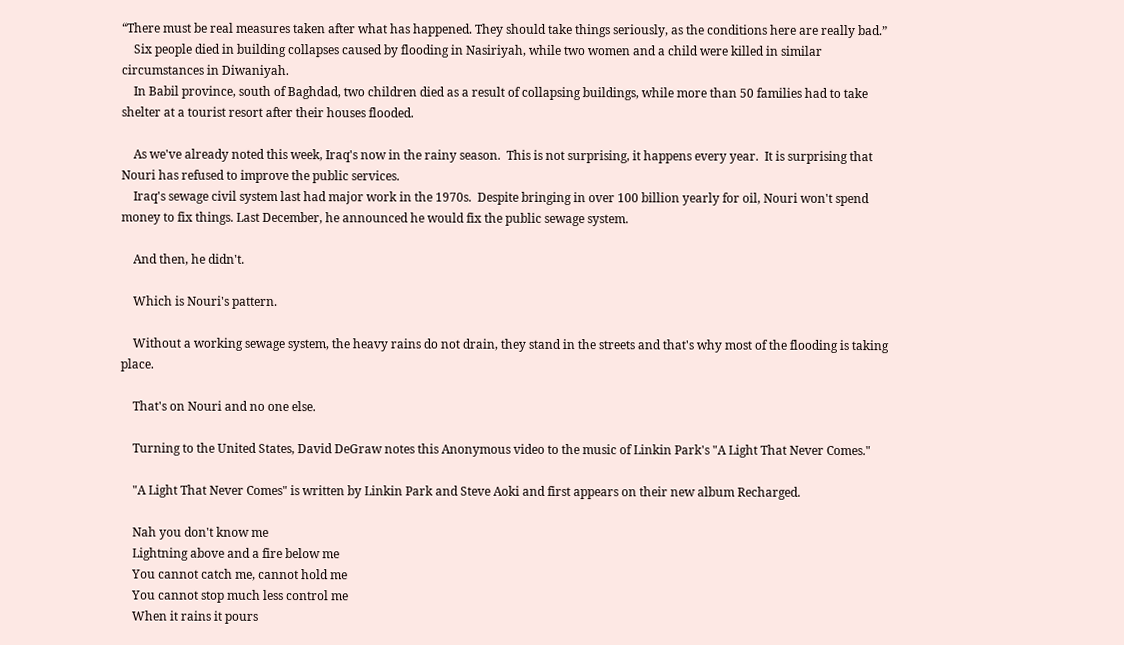“There must be real measures taken after what has happened. They should take things seriously, as the conditions here are really bad.”
    Six people died in building collapses caused by flooding in Nasiriyah, while two women and a child were killed in similar circumstances in Diwaniyah.
    In Babil province, south of Baghdad, two children died as a result of collapsing buildings, while more than 50 families had to take shelter at a tourist resort after their houses flooded.

    As we've already noted this week, Iraq's now in the rainy season.  This is not surprising, it happens every year.  It is surprising that Nouri has refused to improve the public services.
    Iraq's sewage civil system last had major work in the 1970s.  Despite bringing in over 100 billion yearly for oil, Nouri won't spend money to fix things. Last December, he announced he would fix the public sewage system.

    And then, he didn't.

    Which is Nouri's pattern.

    Without a working sewage system, the heavy rains do not drain, they stand in the streets and that's why most of the flooding is taking place.

    That's on Nouri and no one else.

    Turning to the United States, David DeGraw notes this Anonymous video to the music of Linkin Park's "A Light That Never Comes."

    "A Light That Never Comes" is written by Linkin Park and Steve Aoki and first appears on their new album Recharged.

    Nah you don't know me
    Lightning above and a fire below me
    You cannot catch me, cannot hold me
    You cannot stop much less control me
    When it rains it pours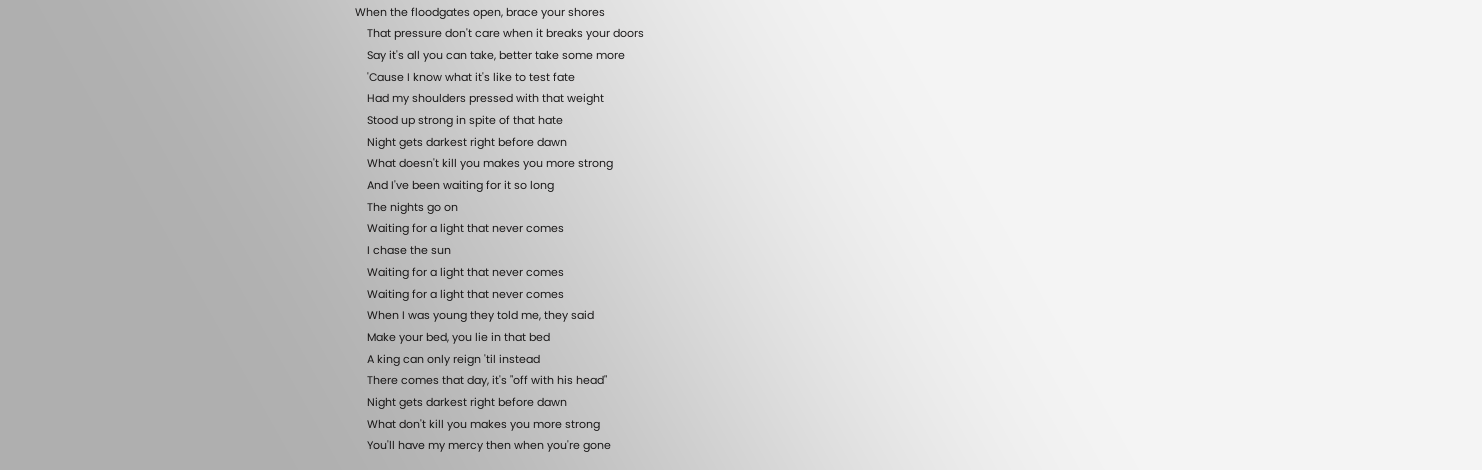When the floodgates open, brace your shores
    That pressure don't care when it breaks your doors
    Say it's all you can take, better take some more
    'Cause I know what it's like to test fate
    Had my shoulders pressed with that weight
    Stood up strong in spite of that hate
    Night gets darkest right before dawn
    What doesn't kill you makes you more strong
    And I've been waiting for it so long
    The nights go on
    Waiting for a light that never comes
    I chase the sun
    Waiting for a light that never comes
    Waiting for a light that never comes
    When I was young they told me, they said
    Make your bed, you lie in that bed
    A king can only reign 'til instead
    There comes that day, it's "off with his head"
    Night gets darkest right before dawn
    What don't kill you makes you more strong
    You'll have my mercy then when you're gone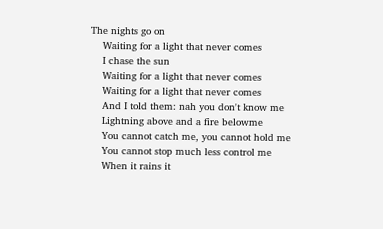The nights go on
    Waiting for a light that never comes
    I chase the sun
    Waiting for a light that never comes
    Waiting for a light that never comes
    And I told them: nah you don't know me
    Lightning above and a fire belowme
    You cannot catch me, you cannot hold me
    You cannot stop much less control me
    When it rains it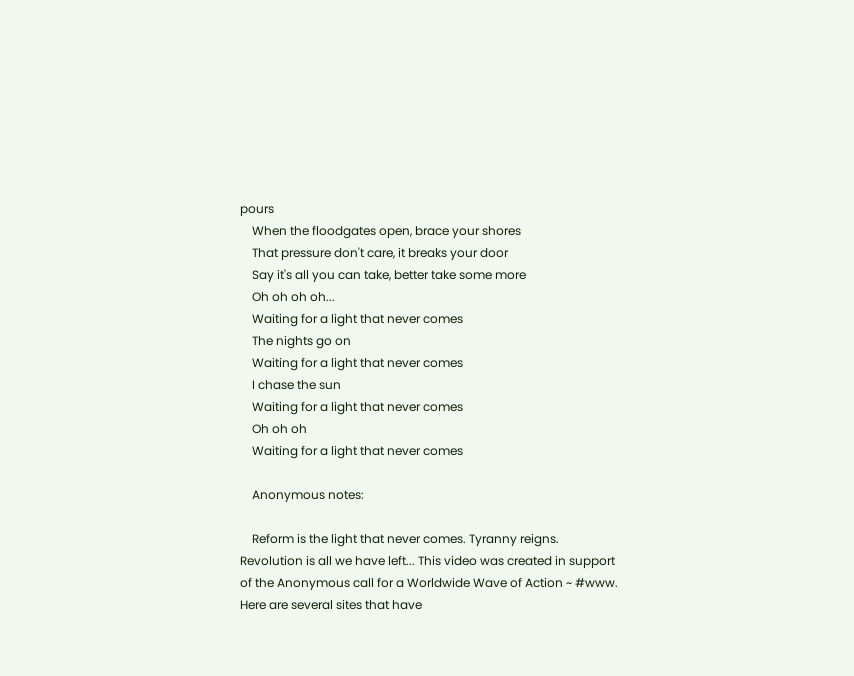pours
    When the floodgates open, brace your shores
    That pressure don't care, it breaks your door
    Say it's all you can take, better take some more
    Oh oh oh oh...
    Waiting for a light that never comes
    The nights go on
    Waiting for a light that never comes
    I chase the sun
    Waiting for a light that never comes
    Oh oh oh
    Waiting for a light that never comes

    Anonymous notes:

    Reform is the light that never comes. Tyranny reigns. Revolution is all we have left... This video was created in support of the Anonymous call for a Worldwide Wave of Action ~ #www. Here are several sites that have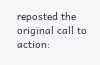reposted the original call to action: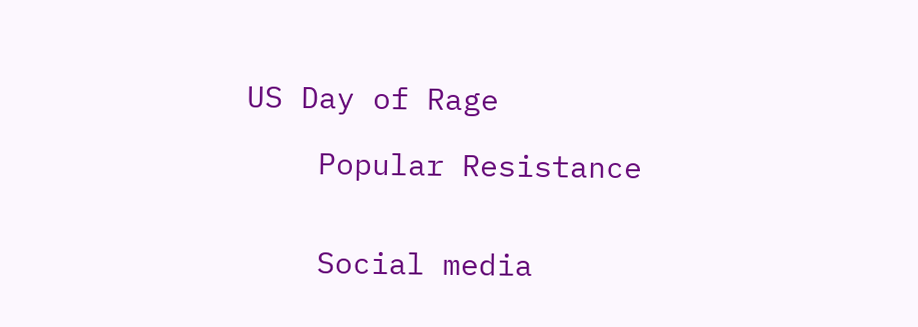US Day of Rage

    Popular Resistance


    Social media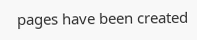pages have been created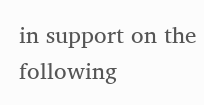in support on the following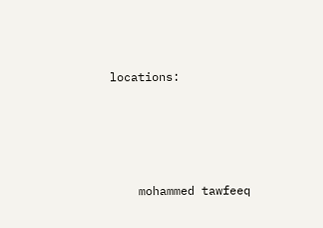locations:




    mohammed tawfeeq